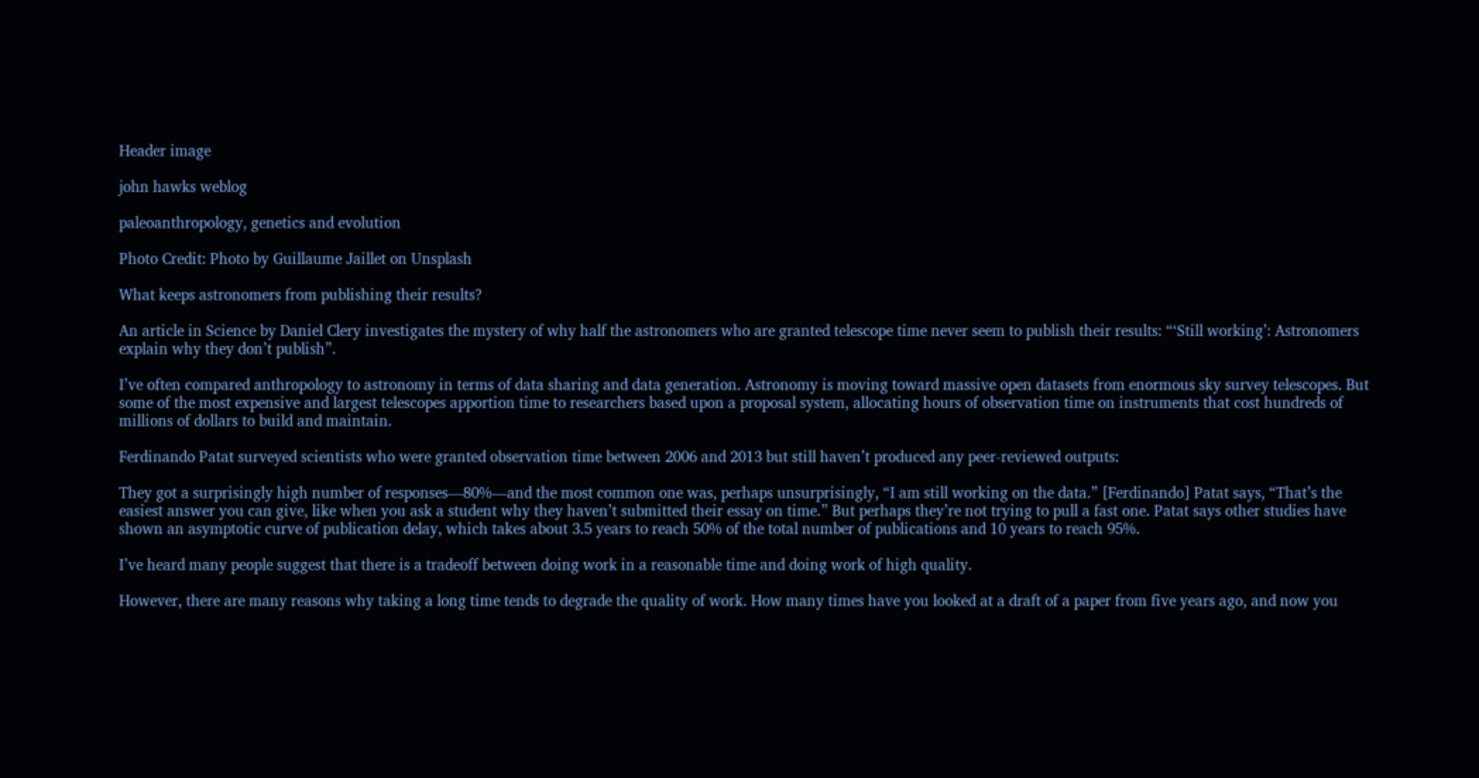Header image

john hawks weblog

paleoanthropology, genetics and evolution

Photo Credit: Photo by Guillaume Jaillet on Unsplash

What keeps astronomers from publishing their results?

An article in Science by Daniel Clery investigates the mystery of why half the astronomers who are granted telescope time never seem to publish their results: “‘Still working’: Astronomers explain why they don’t publish”.

I’ve often compared anthropology to astronomy in terms of data sharing and data generation. Astronomy is moving toward massive open datasets from enormous sky survey telescopes. But some of the most expensive and largest telescopes apportion time to researchers based upon a proposal system, allocating hours of observation time on instruments that cost hundreds of millions of dollars to build and maintain.

Ferdinando Patat surveyed scientists who were granted observation time between 2006 and 2013 but still haven’t produced any peer-reviewed outputs:

They got a surprisingly high number of responses—80%—and the most common one was, perhaps unsurprisingly, “I am still working on the data.” [Ferdinando] Patat says, “That’s the easiest answer you can give, like when you ask a student why they haven’t submitted their essay on time.” But perhaps they’re not trying to pull a fast one. Patat says other studies have shown an asymptotic curve of publication delay, which takes about 3.5 years to reach 50% of the total number of publications and 10 years to reach 95%.

I’ve heard many people suggest that there is a tradeoff between doing work in a reasonable time and doing work of high quality.

However, there are many reasons why taking a long time tends to degrade the quality of work. How many times have you looked at a draft of a paper from five years ago, and now you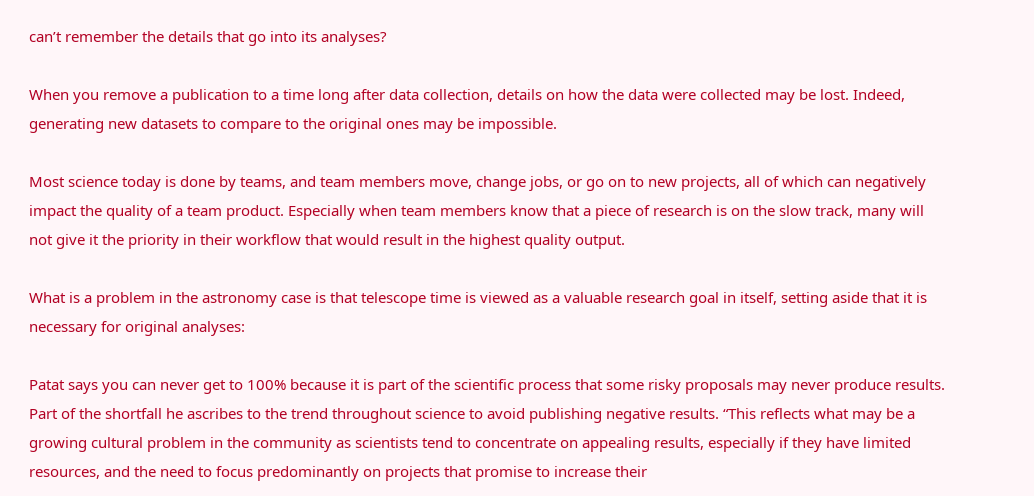can’t remember the details that go into its analyses?

When you remove a publication to a time long after data collection, details on how the data were collected may be lost. Indeed, generating new datasets to compare to the original ones may be impossible.

Most science today is done by teams, and team members move, change jobs, or go on to new projects, all of which can negatively impact the quality of a team product. Especially when team members know that a piece of research is on the slow track, many will not give it the priority in their workflow that would result in the highest quality output.

What is a problem in the astronomy case is that telescope time is viewed as a valuable research goal in itself, setting aside that it is necessary for original analyses:

Patat says you can never get to 100% because it is part of the scientific process that some risky proposals may never produce results. Part of the shortfall he ascribes to the trend throughout science to avoid publishing negative results. “This reflects what may be a growing cultural problem in the community as scientists tend to concentrate on appealing results, especially if they have limited resources, and the need to focus predominantly on projects that promise to increase their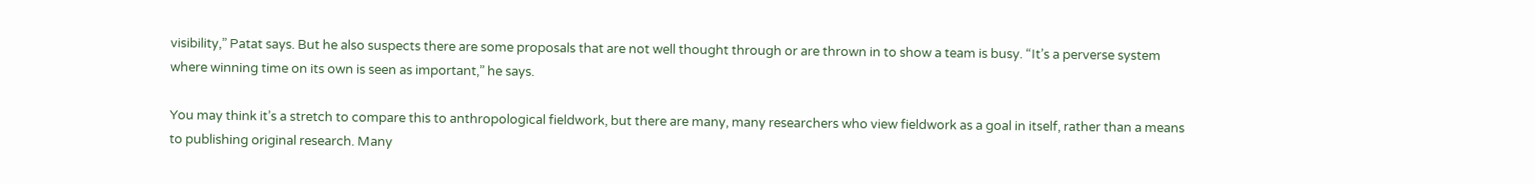visibility,” Patat says. But he also suspects there are some proposals that are not well thought through or are thrown in to show a team is busy. “It’s a perverse system where winning time on its own is seen as important,” he says.

You may think it’s a stretch to compare this to anthropological fieldwork, but there are many, many researchers who view fieldwork as a goal in itself, rather than a means to publishing original research. Many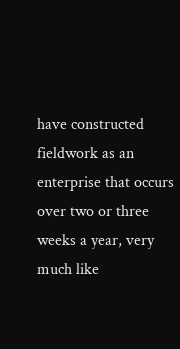have constructed fieldwork as an enterprise that occurs over two or three weeks a year, very much like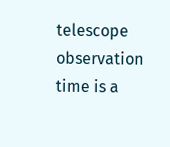telescope observation time is a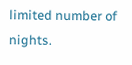limited number of nights.